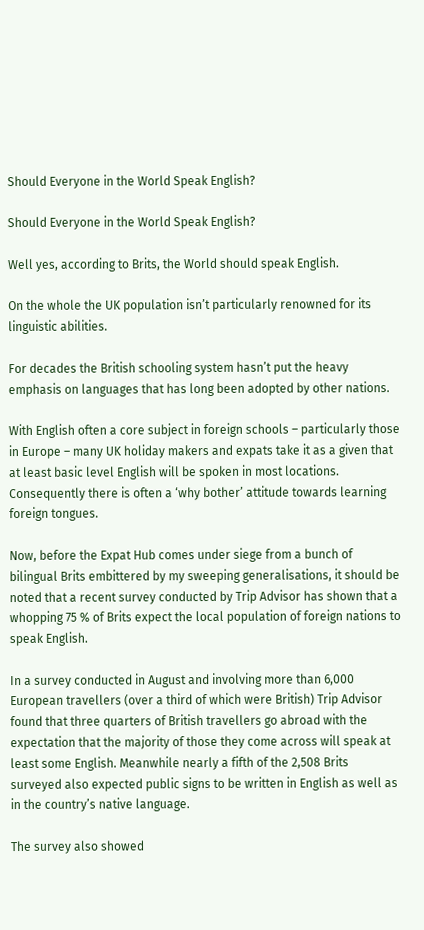Should Everyone in the World Speak English?

Should Everyone in the World Speak English?

Well yes, according to Brits, the World should speak English.

On the whole the UK population isn’t particularly renowned for its linguistic abilities.

For decades the British schooling system hasn’t put the heavy emphasis on languages that has long been adopted by other nations.

With English often a core subject in foreign schools – particularly those in Europe – many UK holiday makers and expats take it as a given that at least basic level English will be spoken in most locations. Consequently there is often a ‘why bother’ attitude towards learning foreign tongues.

Now, before the Expat Hub comes under siege from a bunch of bilingual Brits embittered by my sweeping generalisations, it should be noted that a recent survey conducted by Trip Advisor has shown that a whopping 75 % of Brits expect the local population of foreign nations to speak English.

In a survey conducted in August and involving more than 6,000 European travellers (over a third of which were British) Trip Advisor found that three quarters of British travellers go abroad with the expectation that the majority of those they come across will speak at least some English. Meanwhile nearly a fifth of the 2,508 Brits surveyed also expected public signs to be written in English as well as in the country’s native language.

The survey also showed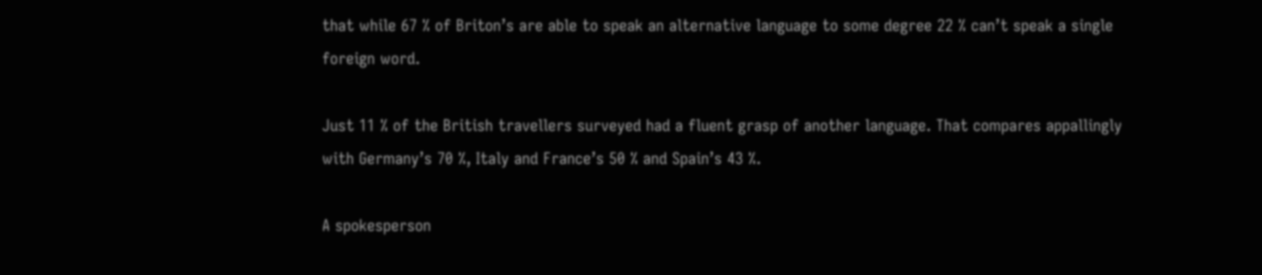that while 67 % of Briton’s are able to speak an alternative language to some degree 22 % can’t speak a single foreign word.

Just 11 % of the British travellers surveyed had a fluent grasp of another language. That compares appallingly with Germany’s 70 %, Italy and France’s 50 % and Spain’s 43 %.

A spokesperson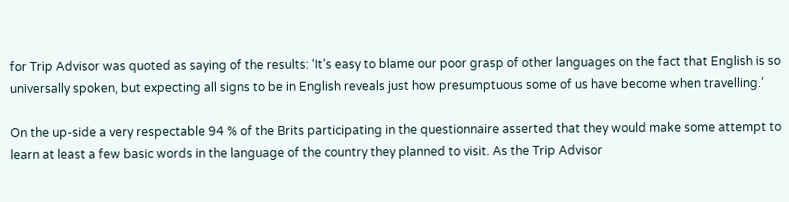for Trip Advisor was quoted as saying of the results: ‘It’s easy to blame our poor grasp of other languages on the fact that English is so universally spoken, but expecting all signs to be in English reveals just how presumptuous some of us have become when travelling.’

On the up-side a very respectable 94 % of the Brits participating in the questionnaire asserted that they would make some attempt to learn at least a few basic words in the language of the country they planned to visit. As the Trip Advisor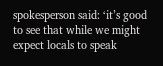spokesperson said: ‘it’s good to see that while we might expect locals to speak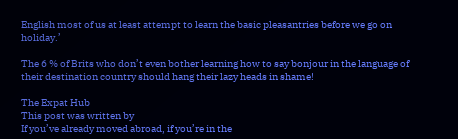English most of us at least attempt to learn the basic pleasantries before we go on holiday.’

The 6 % of Brits who don’t even bother learning how to say bonjour in the language of their destination country should hang their lazy heads in shame!

The Expat Hub
This post was written by
If you’ve already moved abroad, if you’re in the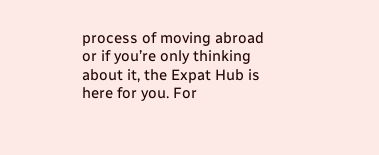process of moving abroad or if you’re only thinking about it, the Expat Hub is here for you. For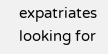expatriates looking for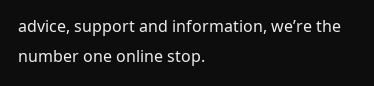advice, support and information, we’re the number one online stop.